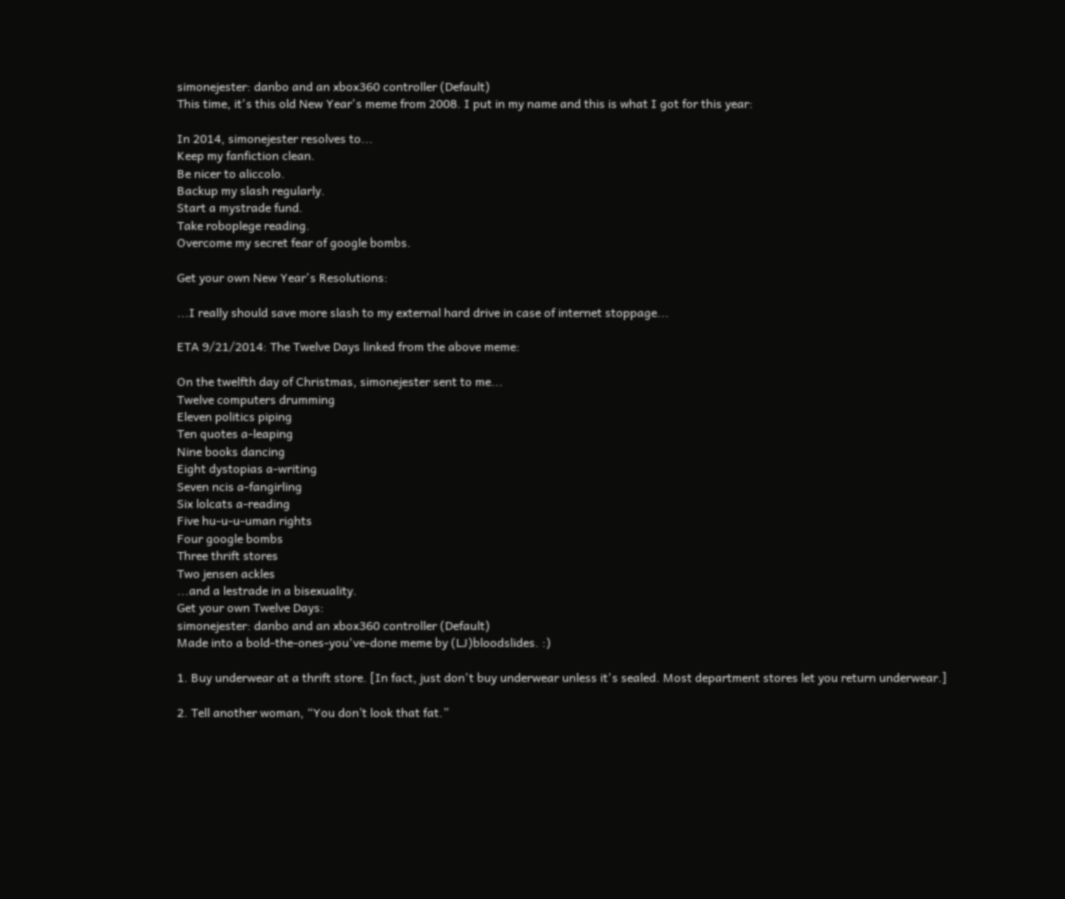simonejester: danbo and an xbox360 controller (Default)
This time, it's this old New Year's meme from 2008. I put in my name and this is what I got for this year:

In 2014, simonejester resolves to...
Keep my fanfiction clean.
Be nicer to aliccolo.
Backup my slash regularly.
Start a mystrade fund.
Take roboplege reading.
Overcome my secret fear of google bombs.

Get your own New Year's Resolutions:

...I really should save more slash to my external hard drive in case of internet stoppage...

ETA 9/21/2014: The Twelve Days linked from the above meme:

On the twelfth day of Christmas, simonejester sent to me...
Twelve computers drumming
Eleven politics piping
Ten quotes a-leaping
Nine books dancing
Eight dystopias a-writing
Seven ncis a-fangirling
Six lolcats a-reading
Five hu-u-u-uman rights
Four google bombs
Three thrift stores
Two jensen ackles
...and a lestrade in a bisexuality.
Get your own Twelve Days:
simonejester: danbo and an xbox360 controller (Default)
Made into a bold-the-ones-you've-done meme by (LJ)bloodslides. :)

1. Buy underwear at a thrift store. [In fact, just don't buy underwear unless it's sealed. Most department stores let you return underwear.]

2. Tell another woman, “You don’t look that fat.”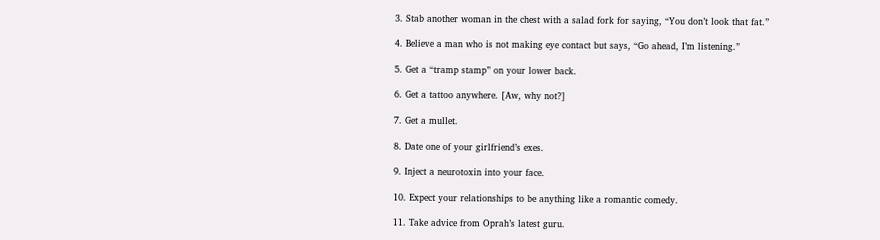3. Stab another woman in the chest with a salad fork for saying, “You don’t look that fat.”

4. Believe a man who is not making eye contact but says, “Go ahead, I’m listening.”

5. Get a “tramp stamp” on your lower back.

6. Get a tattoo anywhere. [Aw, why not?]

7. Get a mullet.

8. Date one of your girlfriend’s exes.

9. Inject a neurotoxin into your face.

10. Expect your relationships to be anything like a romantic comedy.

11. Take advice from Oprah’s latest guru.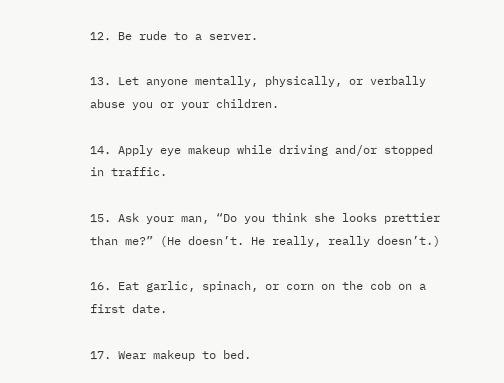12. Be rude to a server.

13. Let anyone mentally, physically, or verbally abuse you or your children.

14. Apply eye makeup while driving and/or stopped in traffic.

15. Ask your man, “Do you think she looks prettier than me?” (He doesn’t. He really, really doesn’t.)

16. Eat garlic, spinach, or corn on the cob on a first date.

17. Wear makeup to bed.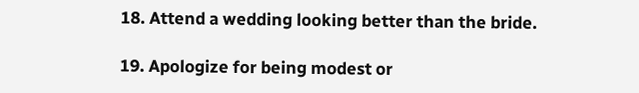18. Attend a wedding looking better than the bride.

19. Apologize for being modest or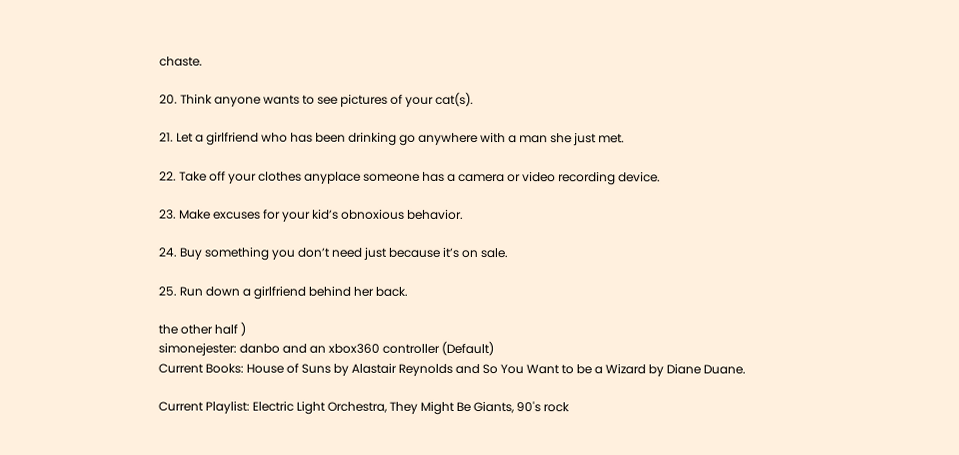chaste.

20. Think anyone wants to see pictures of your cat(s).

21. Let a girlfriend who has been drinking go anywhere with a man she just met.

22. Take off your clothes anyplace someone has a camera or video recording device.

23. Make excuses for your kid’s obnoxious behavior.

24. Buy something you don’t need just because it’s on sale.

25. Run down a girlfriend behind her back.

the other half )
simonejester: danbo and an xbox360 controller (Default)
Current Books: House of Suns by Alastair Reynolds and So You Want to be a Wizard by Diane Duane.

Current Playlist: Electric Light Orchestra, They Might Be Giants, 90's rock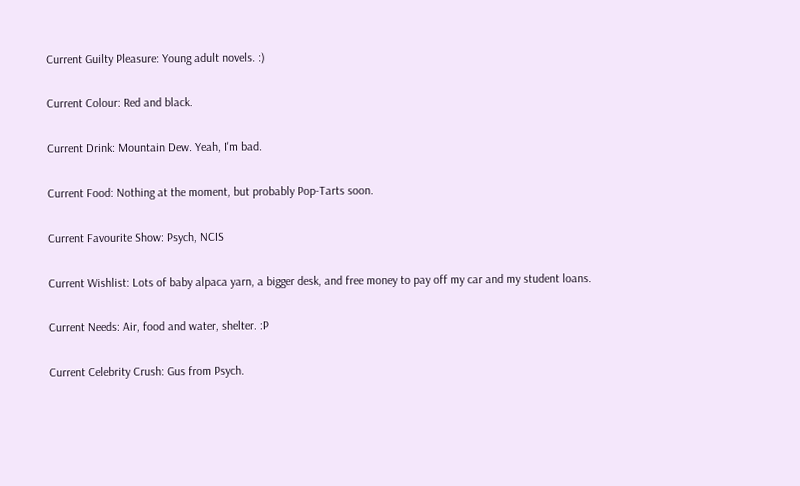Current Guilty Pleasure: Young adult novels. :)

Current Colour: Red and black.

Current Drink: Mountain Dew. Yeah, I'm bad.

Current Food: Nothing at the moment, but probably Pop-Tarts soon.

Current Favourite Show: Psych, NCIS

Current Wishlist: Lots of baby alpaca yarn, a bigger desk, and free money to pay off my car and my student loans.

Current Needs: Air, food and water, shelter. :P

Current Celebrity Crush: Gus from Psych.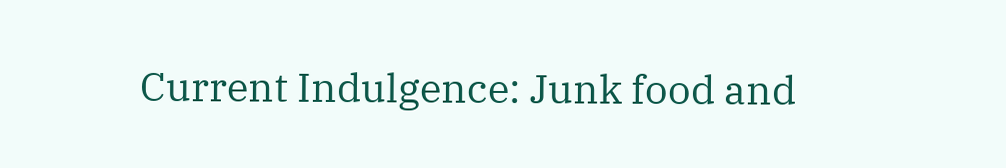Current Indulgence: Junk food and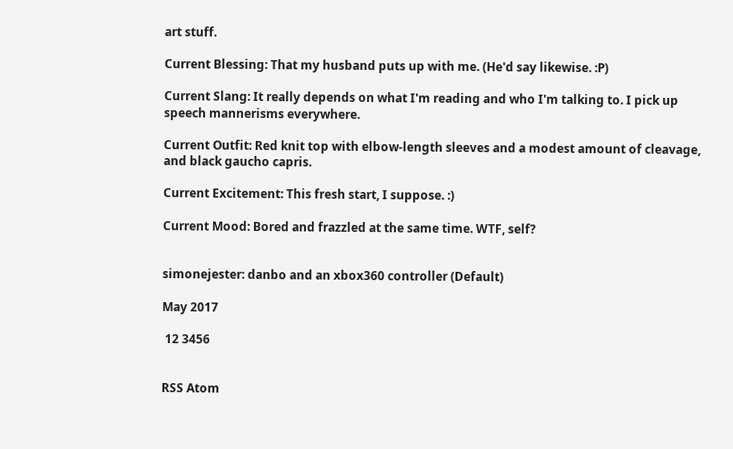art stuff.

Current Blessing: That my husband puts up with me. (He'd say likewise. :P)

Current Slang: It really depends on what I'm reading and who I'm talking to. I pick up speech mannerisms everywhere.

Current Outfit: Red knit top with elbow-length sleeves and a modest amount of cleavage, and black gaucho capris.

Current Excitement: This fresh start, I suppose. :)

Current Mood: Bored and frazzled at the same time. WTF, self?


simonejester: danbo and an xbox360 controller (Default)

May 2017

 12 3456


RSS Atom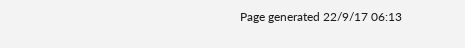Page generated 22/9/17 06:13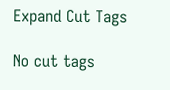Expand Cut Tags

No cut tags